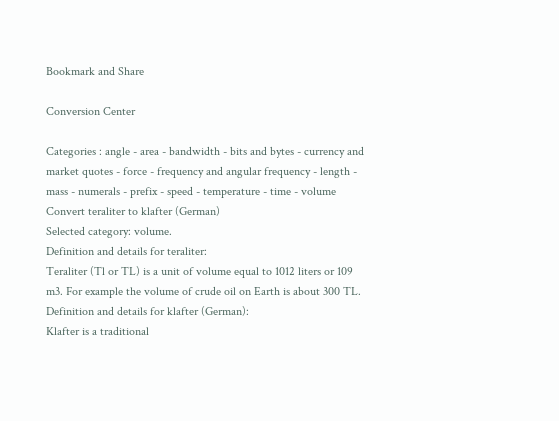Bookmark and Share

Conversion Center

Categories : angle - area - bandwidth - bits and bytes - currency and market quotes - force - frequency and angular frequency - length - mass - numerals - prefix - speed - temperature - time - volume
Convert teraliter to klafter (German)
Selected category: volume.
Definition and details for teraliter:
Teraliter (Tl or TL) is a unit of volume equal to 1012 liters or 109 m3. For example the volume of crude oil on Earth is about 300 TL.
Definition and details for klafter (German):
Klafter is a traditional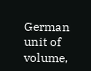German unit of volume,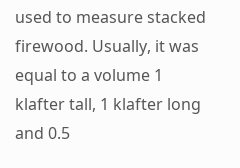used to measure stacked firewood. Usually, it was equal to a volume 1 klafter tall, 1 klafter long and 0.5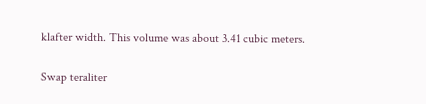klafter width. This volume was about 3.41 cubic meters.

Swap teraliter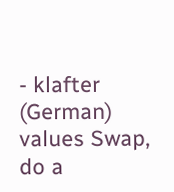- klafter (German) values Swap, do a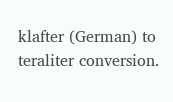klafter (German) to teraliter conversion.